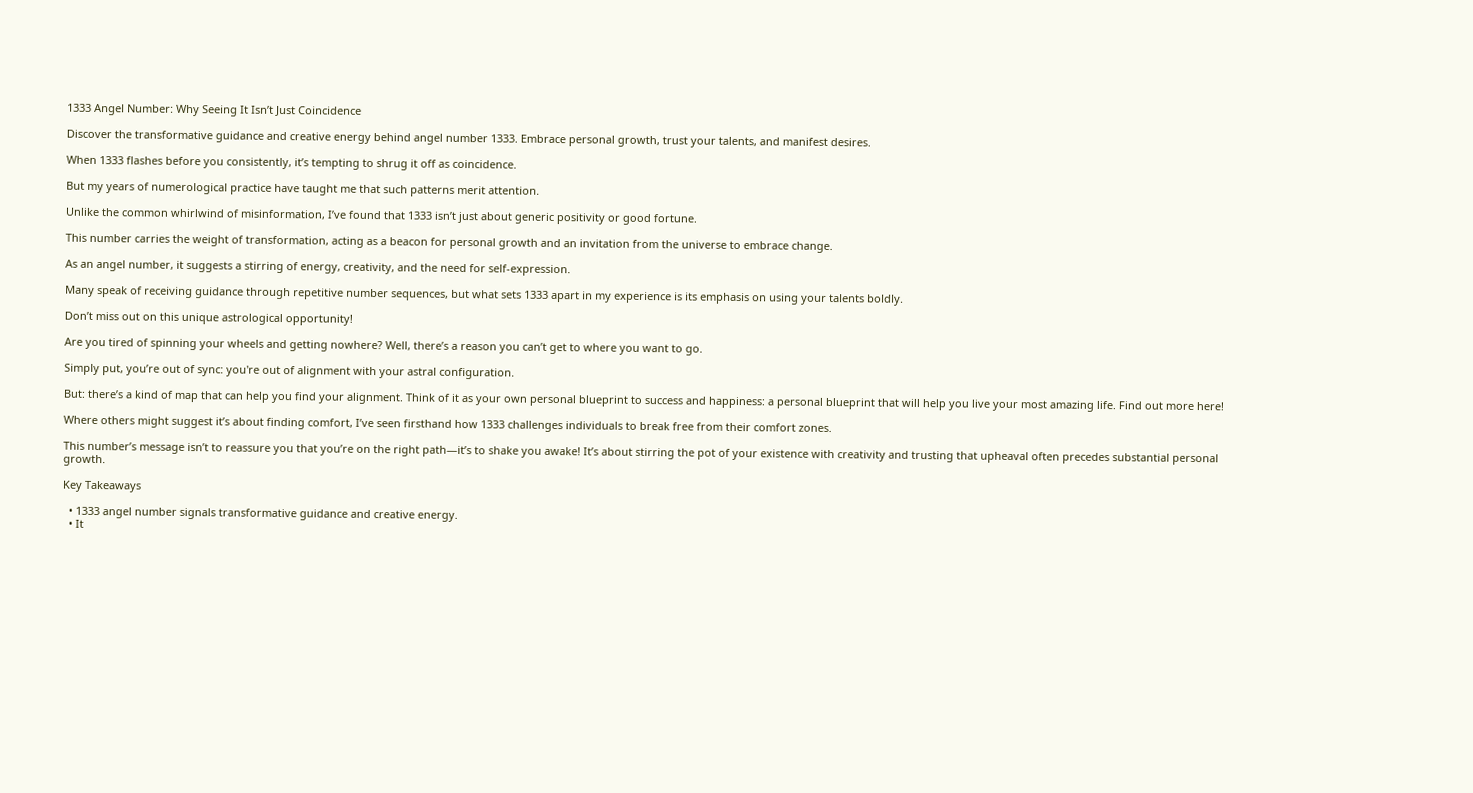1333 Angel Number: Why Seeing It Isn’t Just Coincidence

Discover the transformative guidance and creative energy behind angel number 1333. Embrace personal growth, trust your talents, and manifest desires.

When 1333 flashes before you consistently, it’s tempting to shrug it off as coincidence.

But my years of numerological practice have taught me that such patterns merit attention.

Unlike the common whirlwind of misinformation, I’ve found that 1333 isn’t just about generic positivity or good fortune.

This number carries the weight of transformation, acting as a beacon for personal growth and an invitation from the universe to embrace change.

As an angel number, it suggests a stirring of energy, creativity, and the need for self-expression.

Many speak of receiving guidance through repetitive number sequences, but what sets 1333 apart in my experience is its emphasis on using your talents boldly.

Don’t miss out on this unique astrological opportunity!

Are you tired of spinning your wheels and getting nowhere? Well, there’s a reason you can’t get to where you want to go.

Simply put, you’re out of sync: you're out of alignment with your astral configuration.

But: there’s a kind of map that can help you find your alignment. Think of it as your own personal blueprint to success and happiness: a personal blueprint that will help you live your most amazing life. Find out more here!

Where others might suggest it’s about finding comfort, I’ve seen firsthand how 1333 challenges individuals to break free from their comfort zones.

This number’s message isn’t to reassure you that you’re on the right path—it’s to shake you awake! It’s about stirring the pot of your existence with creativity and trusting that upheaval often precedes substantial personal growth.

Key Takeaways

  • 1333 angel number signals transformative guidance and creative energy.
  • It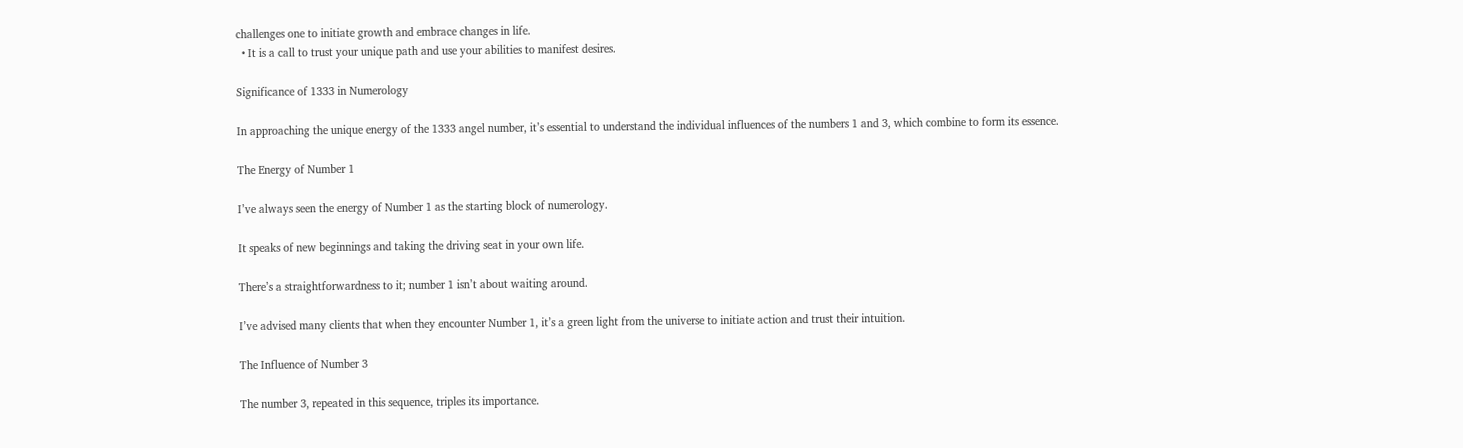challenges one to initiate growth and embrace changes in life.
  • It is a call to trust your unique path and use your abilities to manifest desires.

Significance of 1333 in Numerology

In approaching the unique energy of the 1333 angel number, it’s essential to understand the individual influences of the numbers 1 and 3, which combine to form its essence.

The Energy of Number 1

I’ve always seen the energy of Number 1 as the starting block of numerology.

It speaks of new beginnings and taking the driving seat in your own life.

There’s a straightforwardness to it; number 1 isn’t about waiting around.

I’ve advised many clients that when they encounter Number 1, it’s a green light from the universe to initiate action and trust their intuition.

The Influence of Number 3

The number 3, repeated in this sequence, triples its importance.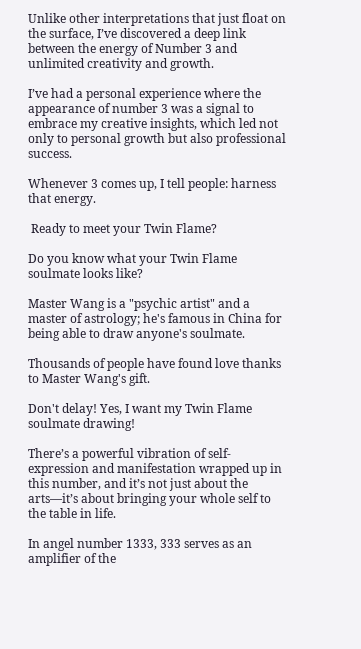Unlike other interpretations that just float on the surface, I’ve discovered a deep link between the energy of Number 3 and unlimited creativity and growth.

I’ve had a personal experience where the appearance of number 3 was a signal to embrace my creative insights, which led not only to personal growth but also professional success.

Whenever 3 comes up, I tell people: harness that energy.

 Ready to meet your Twin Flame?

Do you know what your Twin Flame soulmate looks like?

Master Wang is a "psychic artist" and a master of astrology; he's famous in China for being able to draw anyone's soulmate.

Thousands of people have found love thanks to Master Wang's gift.

Don't delay! Yes, I want my Twin Flame soulmate drawing!

There’s a powerful vibration of self-expression and manifestation wrapped up in this number, and it’s not just about the arts—it’s about bringing your whole self to the table in life.

In angel number 1333, 333 serves as an amplifier of the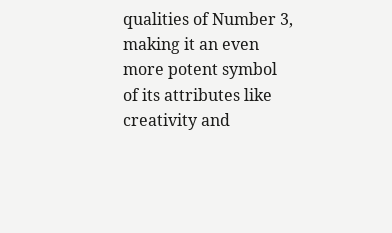qualities of Number 3, making it an even more potent symbol of its attributes like creativity and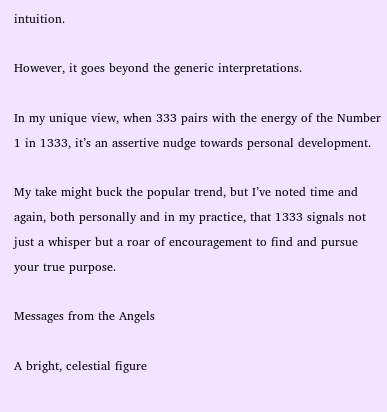intuition.

However, it goes beyond the generic interpretations.

In my unique view, when 333 pairs with the energy of the Number 1 in 1333, it’s an assertive nudge towards personal development.

My take might buck the popular trend, but I’ve noted time and again, both personally and in my practice, that 1333 signals not just a whisper but a roar of encouragement to find and pursue your true purpose.

Messages from the Angels

A bright, celestial figure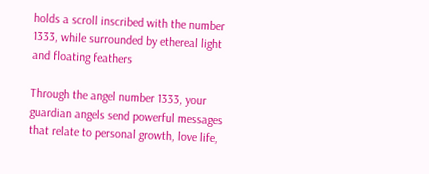holds a scroll inscribed with the number 1333, while surrounded by ethereal light and floating feathers

Through the angel number 1333, your guardian angels send powerful messages that relate to personal growth, love life,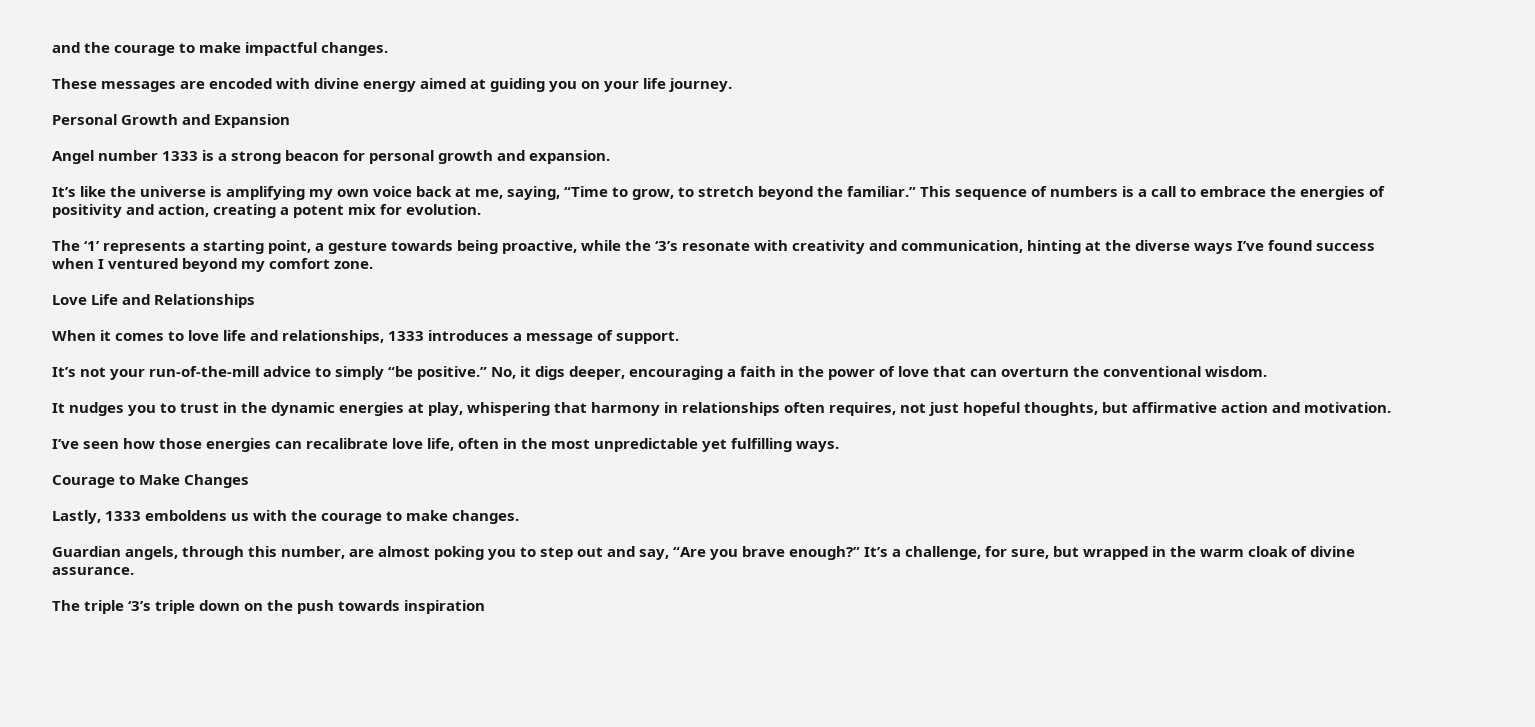and the courage to make impactful changes.

These messages are encoded with divine energy aimed at guiding you on your life journey.

Personal Growth and Expansion

Angel number 1333 is a strong beacon for personal growth and expansion.

It’s like the universe is amplifying my own voice back at me, saying, “Time to grow, to stretch beyond the familiar.” This sequence of numbers is a call to embrace the energies of positivity and action, creating a potent mix for evolution.

The ‘1’ represents a starting point, a gesture towards being proactive, while the ‘3’s resonate with creativity and communication, hinting at the diverse ways I’ve found success when I ventured beyond my comfort zone.

Love Life and Relationships

When it comes to love life and relationships, 1333 introduces a message of support.

It’s not your run-of-the-mill advice to simply “be positive.” No, it digs deeper, encouraging a faith in the power of love that can overturn the conventional wisdom.

It nudges you to trust in the dynamic energies at play, whispering that harmony in relationships often requires, not just hopeful thoughts, but affirmative action and motivation.

I’ve seen how those energies can recalibrate love life, often in the most unpredictable yet fulfilling ways.

Courage to Make Changes

Lastly, 1333 emboldens us with the courage to make changes.

Guardian angels, through this number, are almost poking you to step out and say, “Are you brave enough?” It’s a challenge, for sure, but wrapped in the warm cloak of divine assurance.

The triple ‘3’s triple down on the push towards inspiration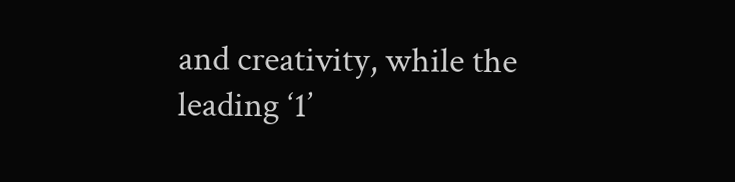and creativity, while the leading ‘1’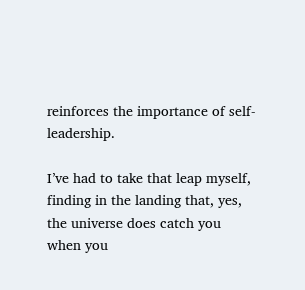reinforces the importance of self-leadership.

I’ve had to take that leap myself, finding in the landing that, yes, the universe does catch you when you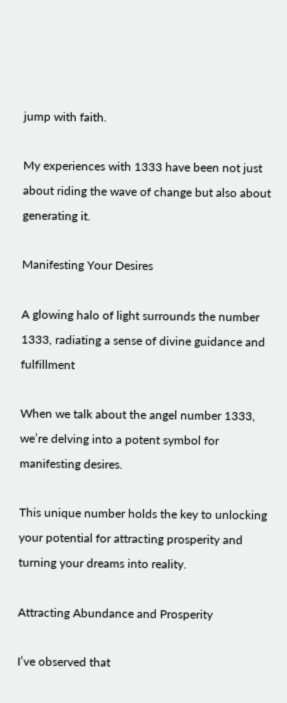jump with faith.

My experiences with 1333 have been not just about riding the wave of change but also about generating it.

Manifesting Your Desires

A glowing halo of light surrounds the number 1333, radiating a sense of divine guidance and fulfillment

When we talk about the angel number 1333, we’re delving into a potent symbol for manifesting desires.

This unique number holds the key to unlocking your potential for attracting prosperity and turning your dreams into reality.

Attracting Abundance and Prosperity

I’ve observed that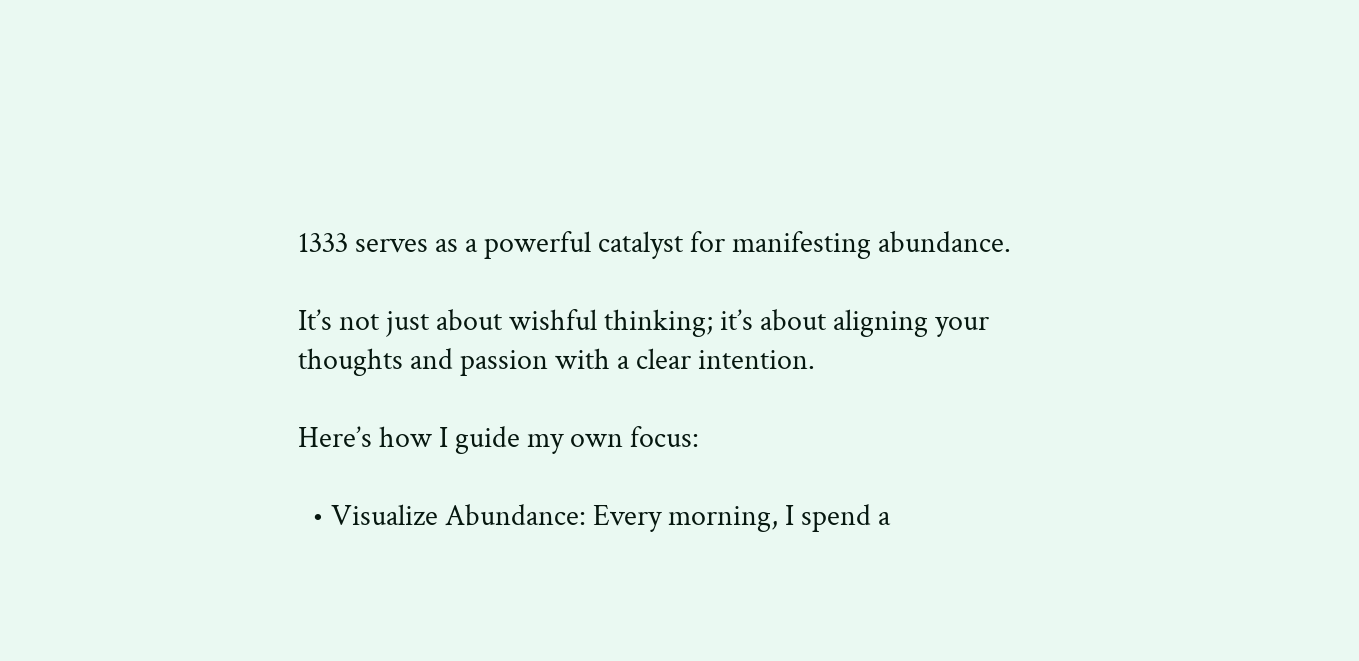1333 serves as a powerful catalyst for manifesting abundance.

It’s not just about wishful thinking; it’s about aligning your thoughts and passion with a clear intention.

Here’s how I guide my own focus:

  • Visualize Abundance: Every morning, I spend a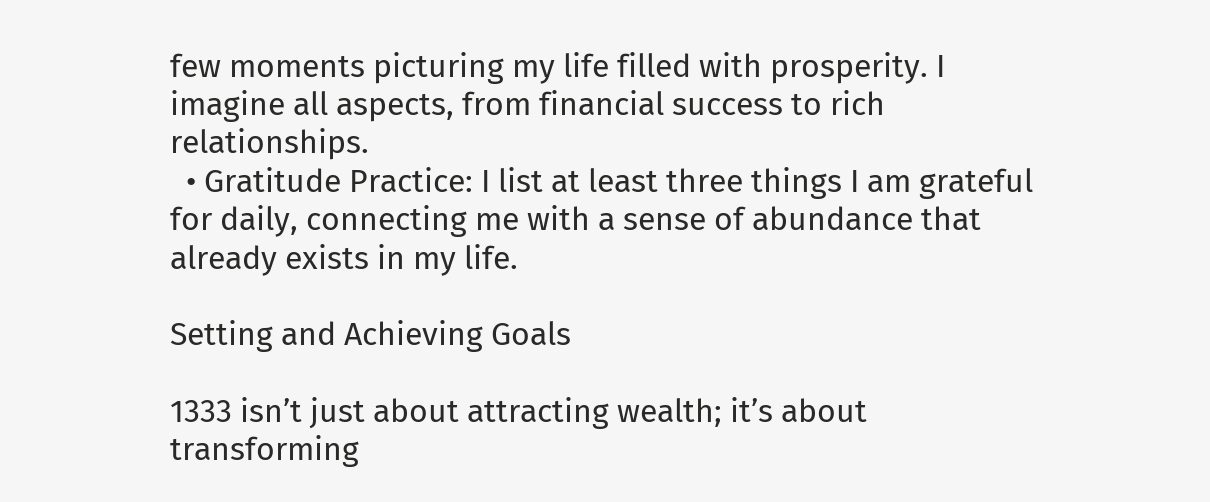few moments picturing my life filled with prosperity. I imagine all aspects, from financial success to rich relationships.
  • Gratitude Practice: I list at least three things I am grateful for daily, connecting me with a sense of abundance that already exists in my life.

Setting and Achieving Goals

1333 isn’t just about attracting wealth; it’s about transforming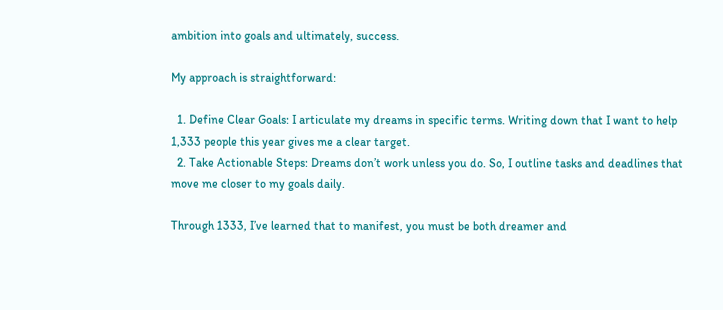ambition into goals and ultimately, success.

My approach is straightforward:

  1. Define Clear Goals: I articulate my dreams in specific terms. Writing down that I want to help 1,333 people this year gives me a clear target.
  2. Take Actionable Steps: Dreams don’t work unless you do. So, I outline tasks and deadlines that move me closer to my goals daily.

Through 1333, I’ve learned that to manifest, you must be both dreamer and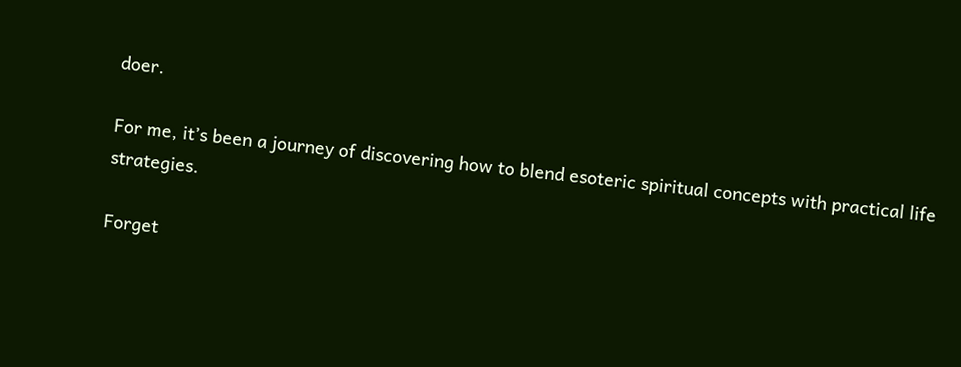doer.

For me, it’s been a journey of discovering how to blend esoteric spiritual concepts with practical life strategies.

Forget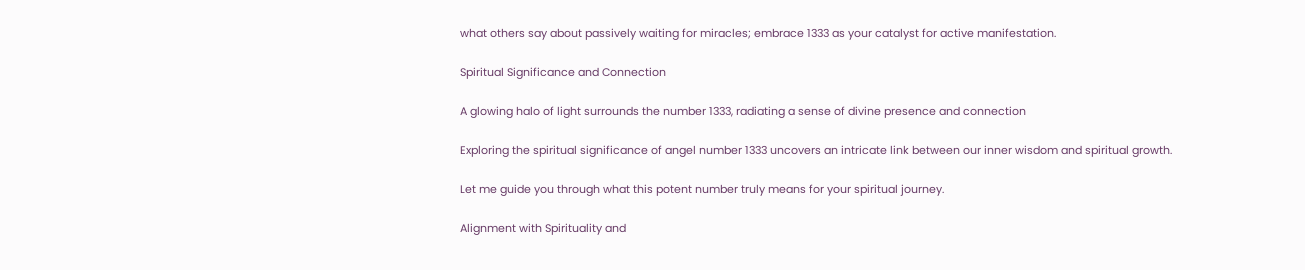what others say about passively waiting for miracles; embrace 1333 as your catalyst for active manifestation.

Spiritual Significance and Connection

A glowing halo of light surrounds the number 1333, radiating a sense of divine presence and connection

Exploring the spiritual significance of angel number 1333 uncovers an intricate link between our inner wisdom and spiritual growth.

Let me guide you through what this potent number truly means for your spiritual journey.

Alignment with Spirituality and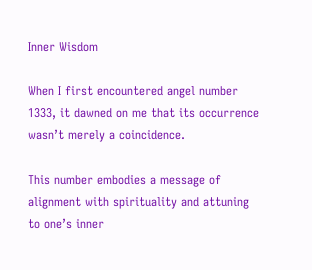Inner Wisdom

When I first encountered angel number 1333, it dawned on me that its occurrence wasn’t merely a coincidence.

This number embodies a message of alignment with spirituality and attuning to one’s inner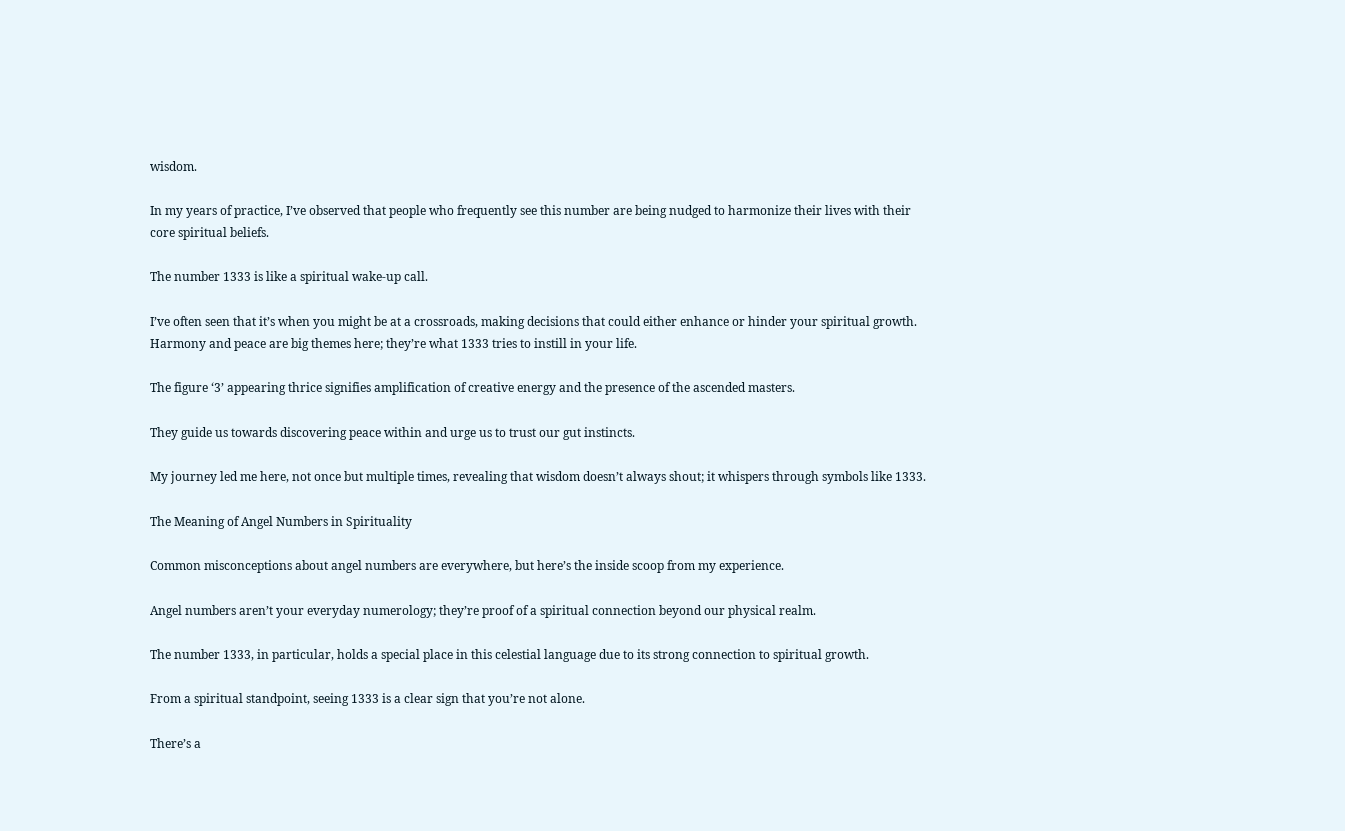wisdom.

In my years of practice, I’ve observed that people who frequently see this number are being nudged to harmonize their lives with their core spiritual beliefs.

The number 1333 is like a spiritual wake-up call.

I’ve often seen that it’s when you might be at a crossroads, making decisions that could either enhance or hinder your spiritual growth. Harmony and peace are big themes here; they’re what 1333 tries to instill in your life.

The figure ‘3’ appearing thrice signifies amplification of creative energy and the presence of the ascended masters.

They guide us towards discovering peace within and urge us to trust our gut instincts.

My journey led me here, not once but multiple times, revealing that wisdom doesn’t always shout; it whispers through symbols like 1333.

The Meaning of Angel Numbers in Spirituality

Common misconceptions about angel numbers are everywhere, but here’s the inside scoop from my experience.

Angel numbers aren’t your everyday numerology; they’re proof of a spiritual connection beyond our physical realm.

The number 1333, in particular, holds a special place in this celestial language due to its strong connection to spiritual growth.

From a spiritual standpoint, seeing 1333 is a clear sign that you’re not alone.

There’s a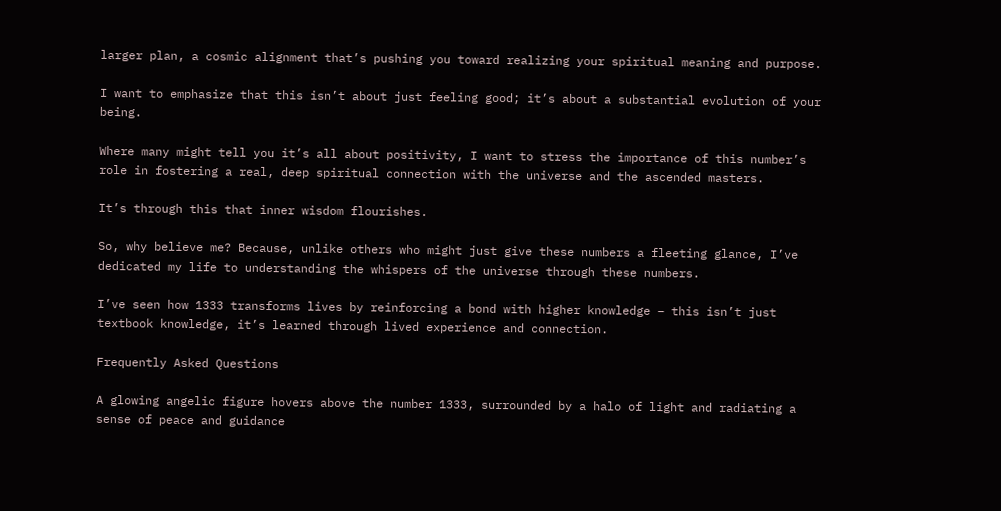larger plan, a cosmic alignment that’s pushing you toward realizing your spiritual meaning and purpose.

I want to emphasize that this isn’t about just feeling good; it’s about a substantial evolution of your being.

Where many might tell you it’s all about positivity, I want to stress the importance of this number’s role in fostering a real, deep spiritual connection with the universe and the ascended masters.

It’s through this that inner wisdom flourishes.

So, why believe me? Because, unlike others who might just give these numbers a fleeting glance, I’ve dedicated my life to understanding the whispers of the universe through these numbers.

I’ve seen how 1333 transforms lives by reinforcing a bond with higher knowledge – this isn’t just textbook knowledge, it’s learned through lived experience and connection.

Frequently Asked Questions

A glowing angelic figure hovers above the number 1333, surrounded by a halo of light and radiating a sense of peace and guidance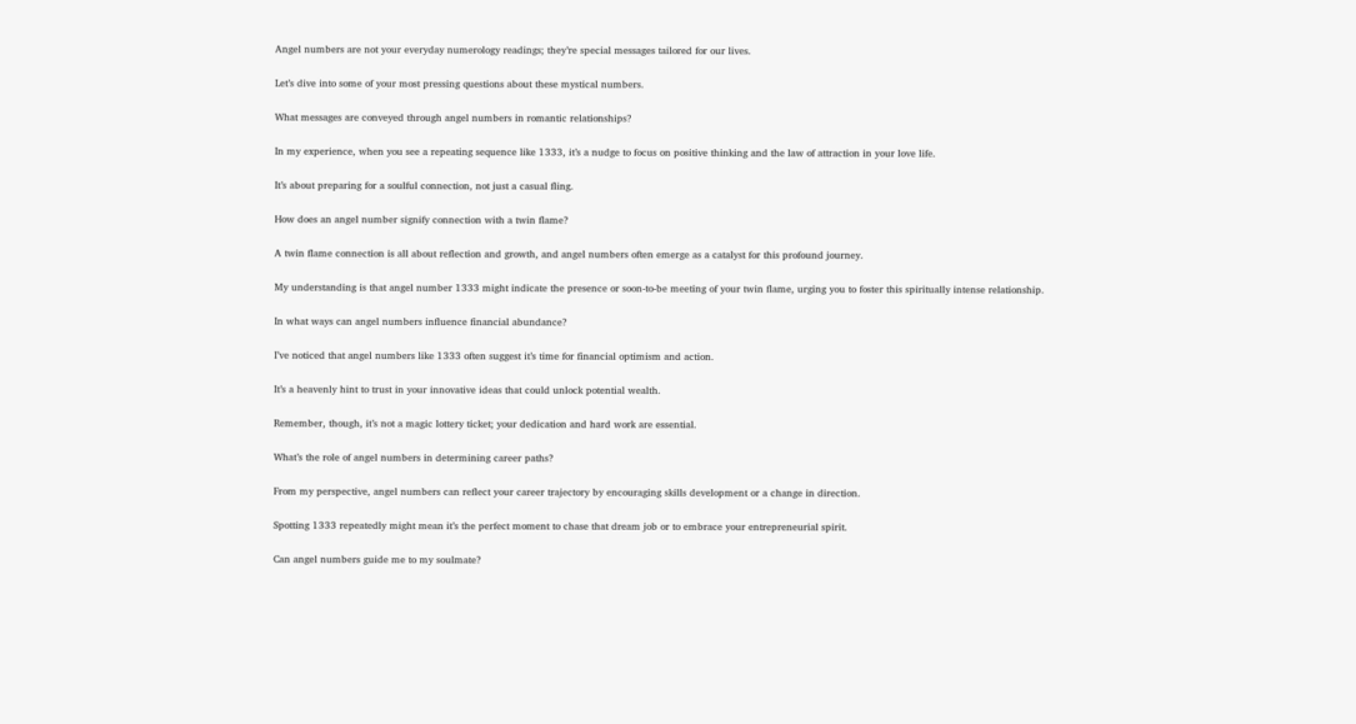Angel numbers are not your everyday numerology readings; they’re special messages tailored for our lives.

Let’s dive into some of your most pressing questions about these mystical numbers.

What messages are conveyed through angel numbers in romantic relationships?

In my experience, when you see a repeating sequence like 1333, it’s a nudge to focus on positive thinking and the law of attraction in your love life.

It’s about preparing for a soulful connection, not just a casual fling.

How does an angel number signify connection with a twin flame?

A twin flame connection is all about reflection and growth, and angel numbers often emerge as a catalyst for this profound journey.

My understanding is that angel number 1333 might indicate the presence or soon-to-be meeting of your twin flame, urging you to foster this spiritually intense relationship.

In what ways can angel numbers influence financial abundance?

I’ve noticed that angel numbers like 1333 often suggest it’s time for financial optimism and action.

It’s a heavenly hint to trust in your innovative ideas that could unlock potential wealth.

Remember, though, it’s not a magic lottery ticket; your dedication and hard work are essential.

What’s the role of angel numbers in determining career paths?

From my perspective, angel numbers can reflect your career trajectory by encouraging skills development or a change in direction.

Spotting 1333 repeatedly might mean it’s the perfect moment to chase that dream job or to embrace your entrepreneurial spirit.

Can angel numbers guide me to my soulmate?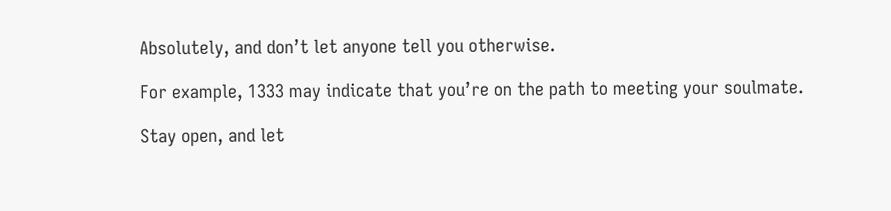Absolutely, and don’t let anyone tell you otherwise.

For example, 1333 may indicate that you’re on the path to meeting your soulmate.

Stay open, and let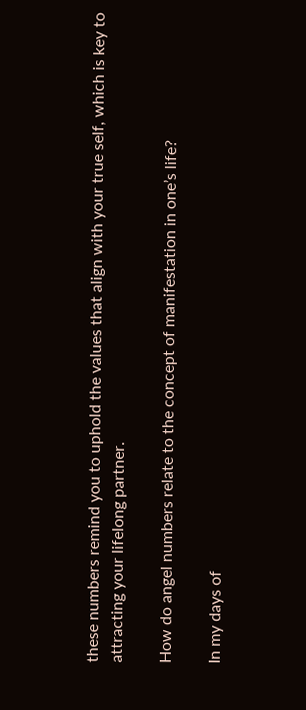these numbers remind you to uphold the values that align with your true self, which is key to attracting your lifelong partner.

How do angel numbers relate to the concept of manifestation in one’s life?

In my days of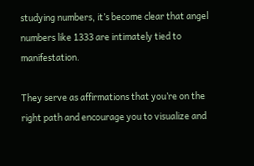studying numbers, it’s become clear that angel numbers like 1333 are intimately tied to manifestation.

They serve as affirmations that you’re on the right path and encourage you to visualize and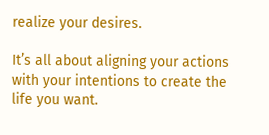realize your desires.

It’s all about aligning your actions with your intentions to create the life you want.